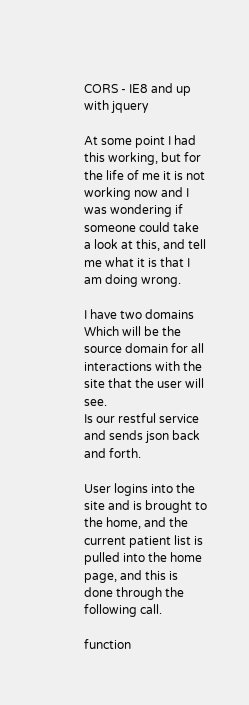CORS - IE8 and up with jquery

At some point I had this working, but for the life of me it is not working now and I was wondering if someone could take a look at this, and tell me what it is that I am doing wrong.

I have two domains
Which will be the source domain for all interactions with the site that the user will see.
Is our restful service and sends json back and forth.

User logins into the site and is brought to the home, and the current patient list is pulled into the home page, and this is done through the following call.

function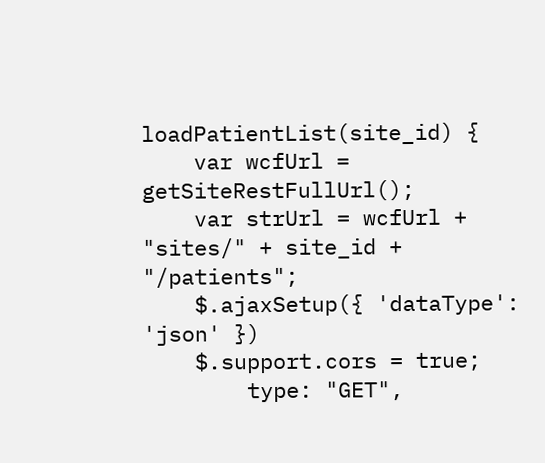loadPatientList(site_id) {
    var wcfUrl = getSiteRestFullUrl();
    var strUrl = wcfUrl + "sites/" + site_id + "/patients";
    $.ajaxSetup({ 'dataType': 'json' })
    $.support.cors = true;
        type: "GET",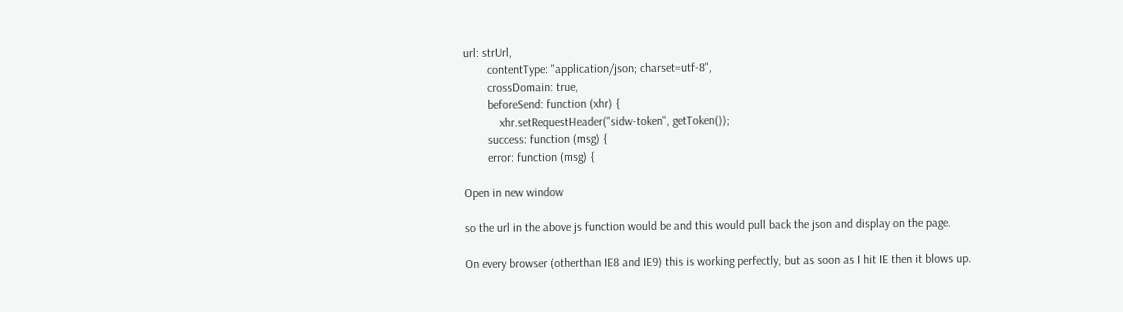url: strUrl,
        contentType: "application/json; charset=utf-8",
        crossDomain: true,
        beforeSend: function (xhr) {
            xhr.setRequestHeader("sidw-token", getToken());
        success: function (msg) {
        error: function (msg) {

Open in new window

so the url in the above js function would be and this would pull back the json and display on the page.

On every browser (otherthan IE8 and IE9) this is working perfectly, but as soon as I hit IE then it blows up.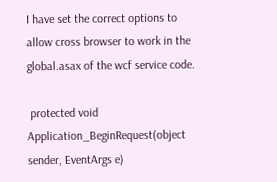I have set the correct options to allow cross browser to work in the global.asax of the wcf service code.

 protected void Application_BeginRequest(object sender, EventArgs e)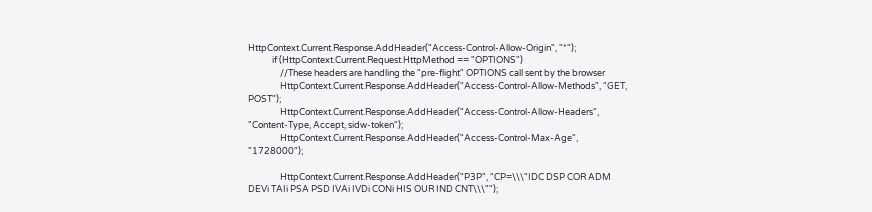HttpContext.Current.Response.AddHeader("Access-Control-Allow-Origin", "*");
            if (HttpContext.Current.Request.HttpMethod == "OPTIONS")
                //These headers are handling the "pre-flight" OPTIONS call sent by the browser
                HttpContext.Current.Response.AddHeader("Access-Control-Allow-Methods", "GET, POST");
                HttpContext.Current.Response.AddHeader("Access-Control-Allow-Headers", "Content-Type, Accept, sidw-token");
                HttpContext.Current.Response.AddHeader("Access-Control-Max-Age", "1728000");

                HttpContext.Current.Response.AddHeader("P3P", "CP=\\\"IDC DSP COR ADM DEVi TAIi PSA PSD IVAi IVDi CONi HIS OUR IND CNT\\\"");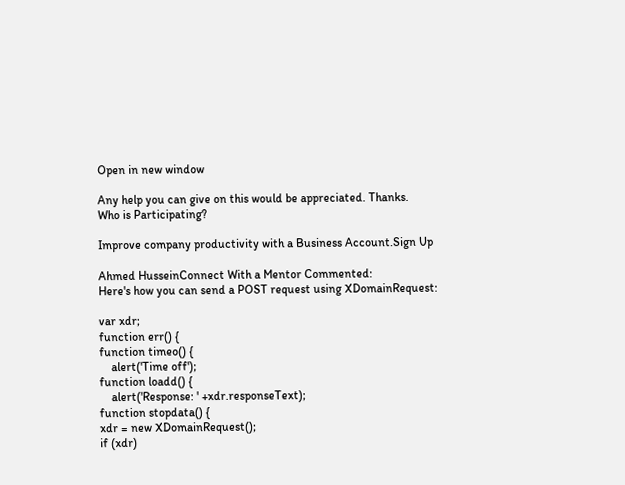Open in new window

Any help you can give on this would be appreciated. Thanks.
Who is Participating?

Improve company productivity with a Business Account.Sign Up

Ahmed HusseinConnect With a Mentor Commented:
Here's how you can send a POST request using XDomainRequest:

var xdr;
function err() {
function timeo() {
    alert('Time off');
function loadd() {
    alert('Response: ' +xdr.responseText);
function stopdata() {
xdr = new XDomainRequest();
if (xdr)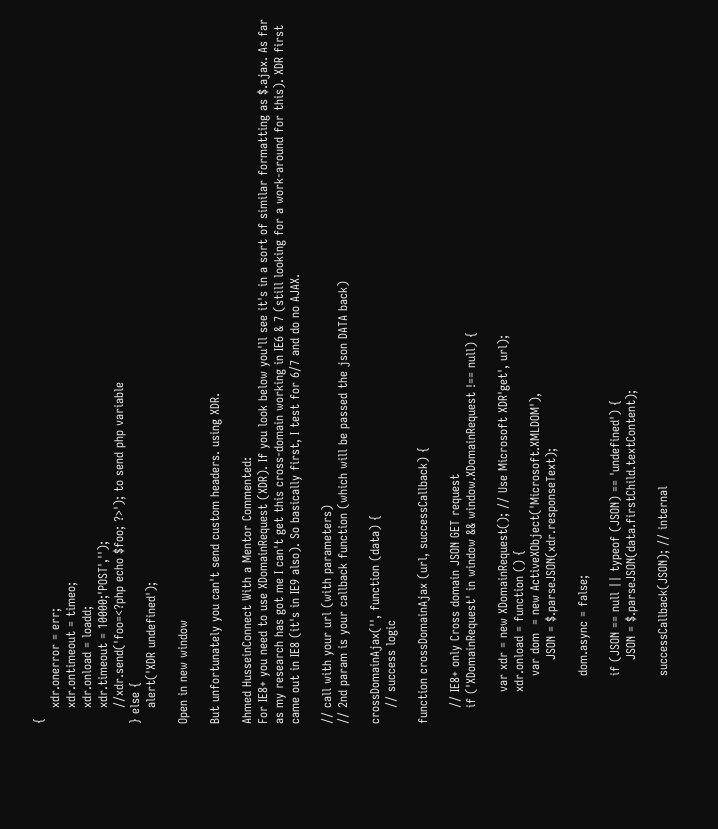{
    xdr.onerror = err;
    xdr.ontimeout = timeo;
    xdr.onload = loadd;
    xdr.timeout = 10000;'POST','');
    //xdr.send('foo=<?php echo $foo; ?>'); to send php variable
} else {
    alert('XDR undefined');

Open in new window

But unfortunately you can't send custom headers. using XDR.

Ahmed HusseinConnect With a Mentor Commented:
For IE8+ you need to use XDomainRequest (XDR). If you look below you'll see it's in a sort of similar formatting as $.ajax. As far as my research has got me I can't get this cross-domain working in IE6 & 7 (still looking for a work-around for this). XDR first came out in IE8 (it's in IE9 also). So basically first, I test for 6/7 and do no AJAX.

// call with your url (with parameters)
// 2nd param is your callback function (which will be passed the json DATA back)

crossDomainAjax('', function (data) {
    // success logic

function crossDomainAjax (url, successCallback) {

    // IE8+ only Cross domain JSON GET request
    if ('XDomainRequest' in window && window.XDomainRequest !== null) {

        var xdr = new XDomainRequest(); // Use Microsoft XDR'get', url);
        xdr.onload = function () {
            var dom  = new ActiveXObject('Microsoft.XMLDOM'),
                JSON = $.parseJSON(xdr.responseText);

            dom.async = false;

            if (JSON == null || typeof (JSON) == 'undefined') {
                JSON = $.parseJSON(data.firstChild.textContent);

            successCallback(JSON); // internal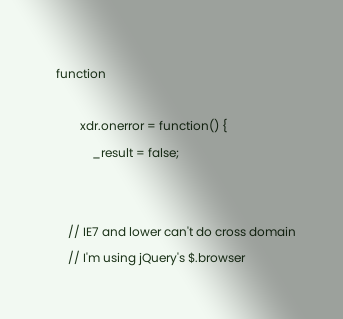function

        xdr.onerror = function() {
            _result = false;


    // IE7 and lower can't do cross domain
    // I'm using jQuery's $.browser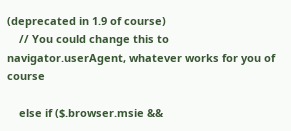(deprecated in 1.9 of course)
    // You could change this to navigator.userAgent, whatever works for you of course

    else if ($.browser.msie &&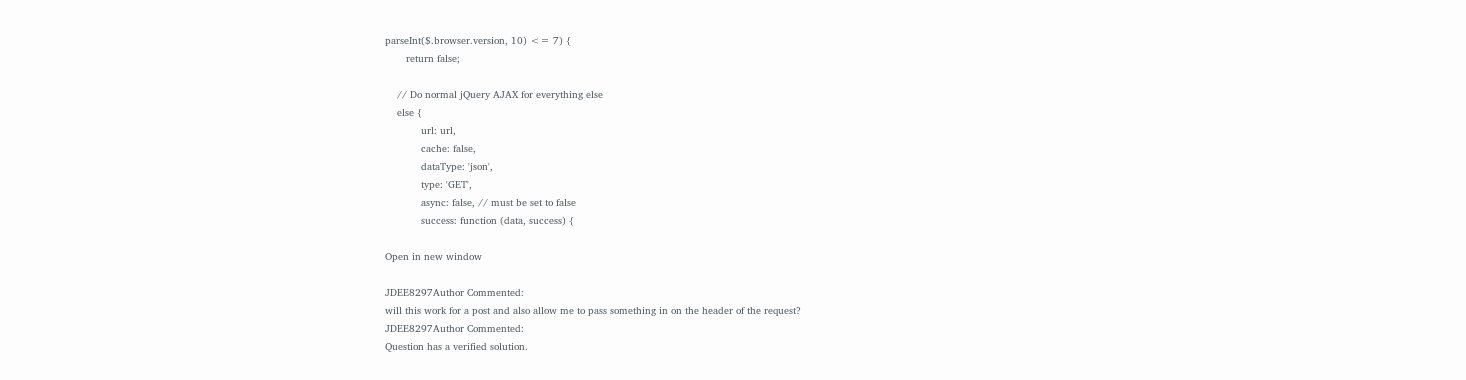parseInt($.browser.version, 10) <= 7) {
       return false;

    // Do normal jQuery AJAX for everything else
    else {
            url: url,
            cache: false,
            dataType: 'json',
            type: 'GET',
            async: false, // must be set to false
            success: function (data, success) {

Open in new window

JDEE8297Author Commented:
will this work for a post and also allow me to pass something in on the header of the request?
JDEE8297Author Commented:
Question has a verified solution.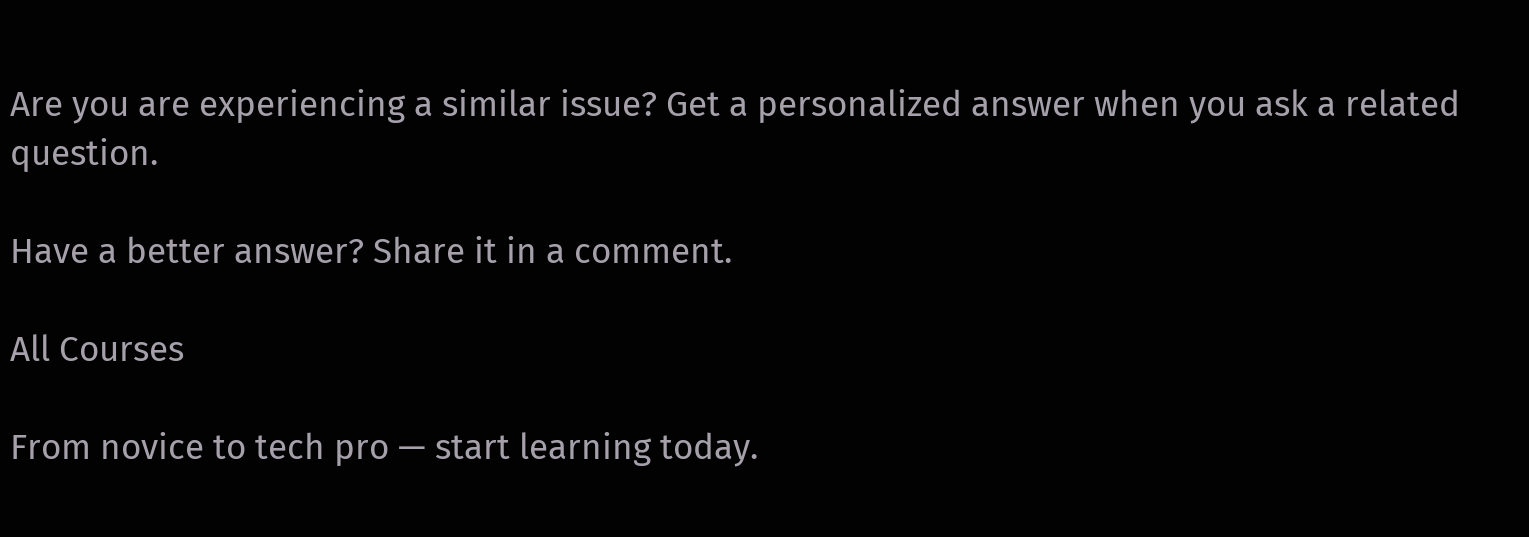Are you are experiencing a similar issue? Get a personalized answer when you ask a related question.

Have a better answer? Share it in a comment.

All Courses

From novice to tech pro — start learning today.